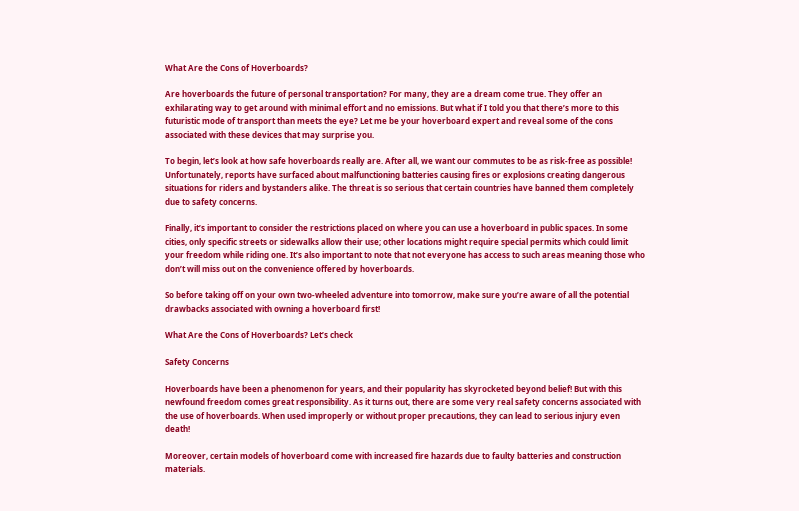What Are the Cons of Hoverboards?

Are hoverboards the future of personal transportation? For many, they are a dream come true. They offer an exhilarating way to get around with minimal effort and no emissions. But what if I told you that there’s more to this futuristic mode of transport than meets the eye? Let me be your hoverboard expert and reveal some of the cons associated with these devices that may surprise you.

To begin, let’s look at how safe hoverboards really are. After all, we want our commutes to be as risk-free as possible! Unfortunately, reports have surfaced about malfunctioning batteries causing fires or explosions creating dangerous situations for riders and bystanders alike. The threat is so serious that certain countries have banned them completely due to safety concerns.

Finally, it’s important to consider the restrictions placed on where you can use a hoverboard in public spaces. In some cities, only specific streets or sidewalks allow their use; other locations might require special permits which could limit your freedom while riding one. It’s also important to note that not everyone has access to such areas meaning those who don’t will miss out on the convenience offered by hoverboards.

So before taking off on your own two-wheeled adventure into tomorrow, make sure you’re aware of all the potential drawbacks associated with owning a hoverboard first!

What Are the Cons of Hoverboards? Let’s check

Safety Concerns

Hoverboards have been a phenomenon for years, and their popularity has skyrocketed beyond belief! But with this newfound freedom comes great responsibility. As it turns out, there are some very real safety concerns associated with the use of hoverboards. When used improperly or without proper precautions, they can lead to serious injury even death!

Moreover, certain models of hoverboard come with increased fire hazards due to faulty batteries and construction materials.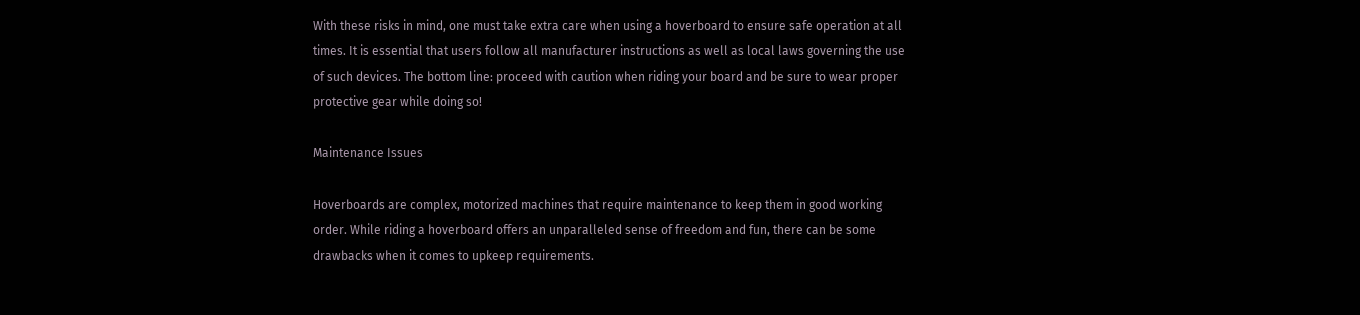With these risks in mind, one must take extra care when using a hoverboard to ensure safe operation at all times. It is essential that users follow all manufacturer instructions as well as local laws governing the use of such devices. The bottom line: proceed with caution when riding your board and be sure to wear proper protective gear while doing so!

Maintenance Issues

Hoverboards are complex, motorized machines that require maintenance to keep them in good working order. While riding a hoverboard offers an unparalleled sense of freedom and fun, there can be some drawbacks when it comes to upkeep requirements.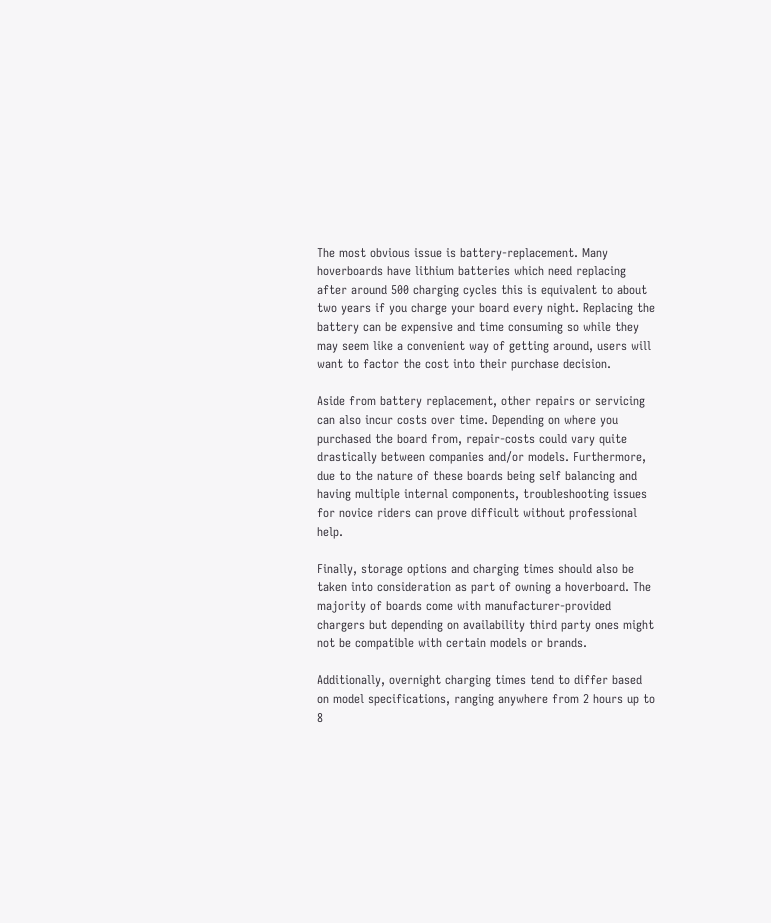The most obvious issue is battery-replacement. Many hoverboards have lithium batteries which need replacing after around 500 charging cycles this is equivalent to about two years if you charge your board every night. Replacing the battery can be expensive and time consuming so while they may seem like a convenient way of getting around, users will want to factor the cost into their purchase decision.

Aside from battery replacement, other repairs or servicing can also incur costs over time. Depending on where you purchased the board from, repair-costs could vary quite drastically between companies and/or models. Furthermore, due to the nature of these boards being self balancing and having multiple internal components, troubleshooting issues for novice riders can prove difficult without professional help.

Finally, storage options and charging times should also be taken into consideration as part of owning a hoverboard. The majority of boards come with manufacturer-provided chargers but depending on availability third party ones might not be compatible with certain models or brands.

Additionally, overnight charging times tend to differ based on model specifications, ranging anywhere from 2 hours up to 8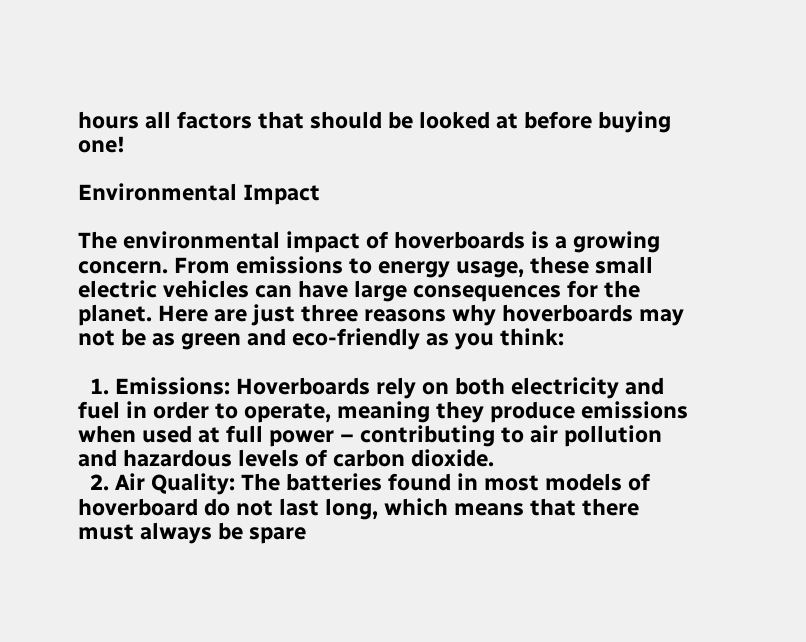hours all factors that should be looked at before buying one!

Environmental Impact

The environmental impact of hoverboards is a growing concern. From emissions to energy usage, these small electric vehicles can have large consequences for the planet. Here are just three reasons why hoverboards may not be as green and eco-friendly as you think:

  1. Emissions: Hoverboards rely on both electricity and fuel in order to operate, meaning they produce emissions when used at full power – contributing to air pollution and hazardous levels of carbon dioxide.
  2. Air Quality: The batteries found in most models of hoverboard do not last long, which means that there must always be spare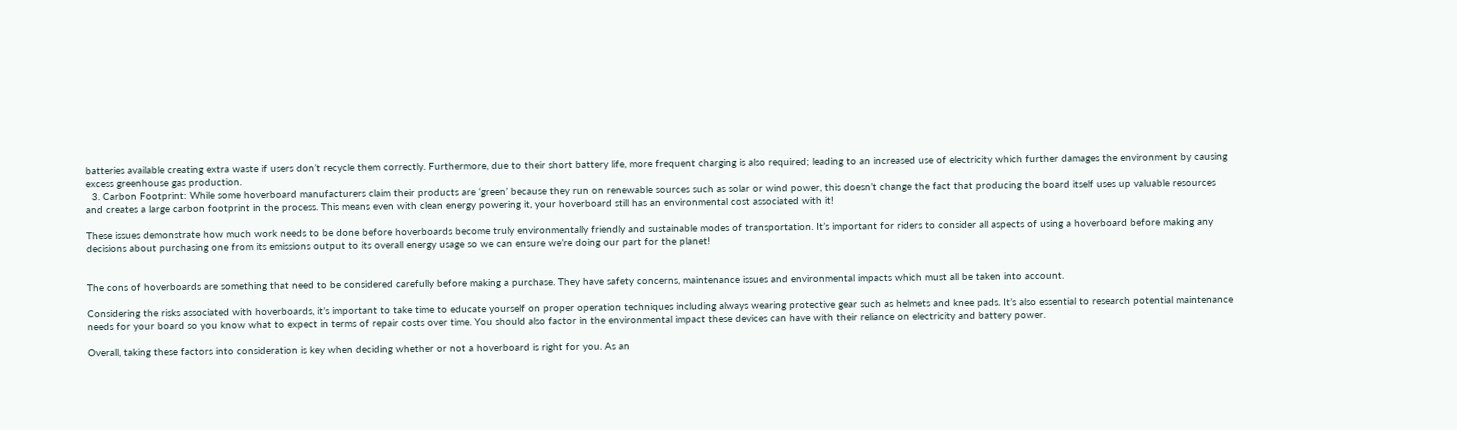batteries available creating extra waste if users don’t recycle them correctly. Furthermore, due to their short battery life, more frequent charging is also required; leading to an increased use of electricity which further damages the environment by causing excess greenhouse gas production.
  3. Carbon Footprint: While some hoverboard manufacturers claim their products are ‘green’ because they run on renewable sources such as solar or wind power, this doesn’t change the fact that producing the board itself uses up valuable resources and creates a large carbon footprint in the process. This means even with clean energy powering it, your hoverboard still has an environmental cost associated with it!

These issues demonstrate how much work needs to be done before hoverboards become truly environmentally friendly and sustainable modes of transportation. It’s important for riders to consider all aspects of using a hoverboard before making any decisions about purchasing one from its emissions output to its overall energy usage so we can ensure we’re doing our part for the planet!


The cons of hoverboards are something that need to be considered carefully before making a purchase. They have safety concerns, maintenance issues and environmental impacts which must all be taken into account.

Considering the risks associated with hoverboards, it’s important to take time to educate yourself on proper operation techniques including always wearing protective gear such as helmets and knee pads. It’s also essential to research potential maintenance needs for your board so you know what to expect in terms of repair costs over time. You should also factor in the environmental impact these devices can have with their reliance on electricity and battery power.

Overall, taking these factors into consideration is key when deciding whether or not a hoverboard is right for you. As an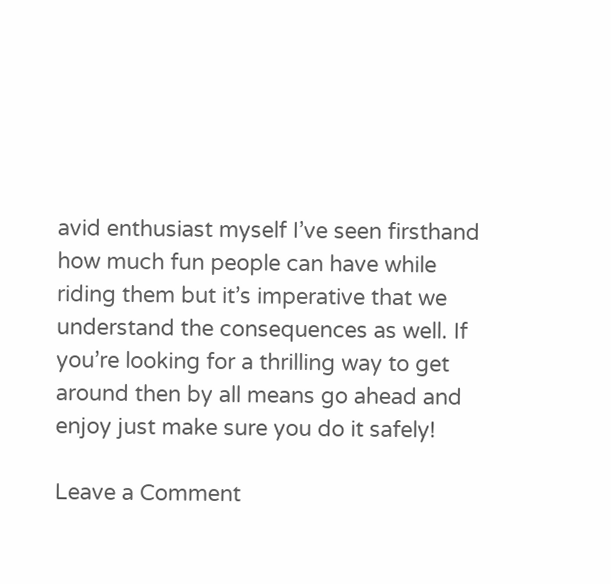avid enthusiast myself I’ve seen firsthand how much fun people can have while riding them but it’s imperative that we understand the consequences as well. If you’re looking for a thrilling way to get around then by all means go ahead and enjoy just make sure you do it safely!

Leave a Comment